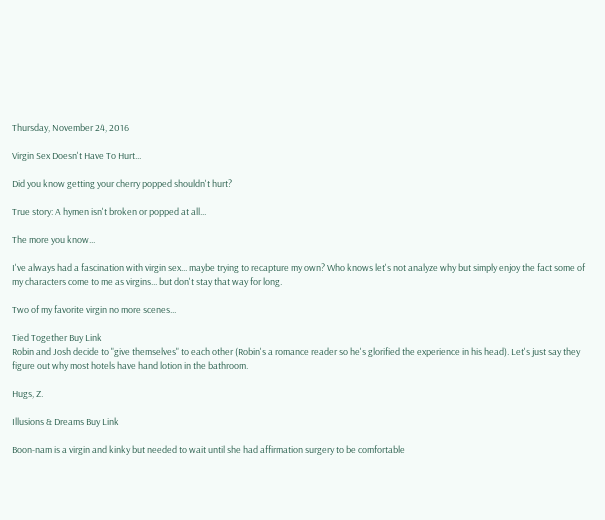Thursday, November 24, 2016

Virgin Sex Doesn't Have To Hurt...

Did you know getting your cherry popped shouldn't hurt?

True story: A hymen isn't broken or popped at all...

The more you know...

I've always had a fascination with virgin sex... maybe trying to recapture my own? Who knows let's not analyze why but simply enjoy the fact some of my characters come to me as virgins... but don't stay that way for long.

Two of my favorite virgin no more scenes...

Tied Together Buy Link
Robin and Josh decide to "give themselves" to each other (Robin's a romance reader so he's glorified the experience in his head). Let's just say they figure out why most hotels have hand lotion in the bathroom.

Hugs, Z.

Illusions & Dreams Buy Link

Boon-nam is a virgin and kinky but needed to wait until she had affirmation surgery to be comfortable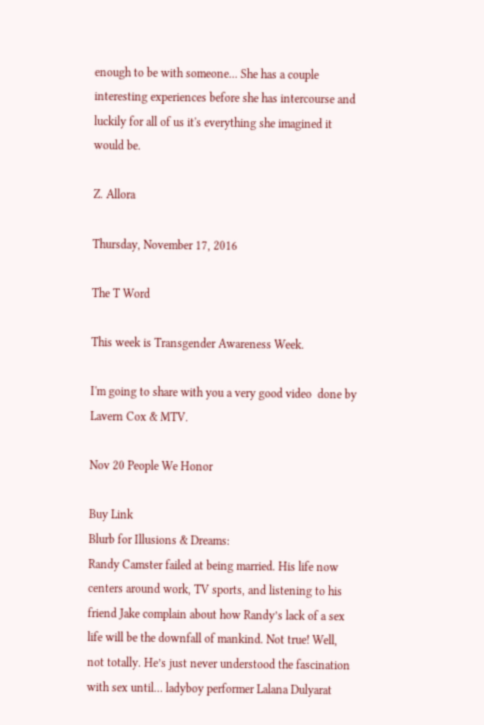enough to be with someone... She has a couple interesting experiences before she has intercourse and luckily for all of us it's everything she imagined it would be.

Z. Allora

Thursday, November 17, 2016

The T Word

This week is Transgender Awareness Week.

I'm going to share with you a very good video  done by Lavern Cox & MTV.

Nov 20 People We Honor

Buy Link
Blurb for Illusions & Dreams:
Randy Camster failed at being married. His life now centers around work, TV sports, and listening to his friend Jake complain about how Randy’s lack of a sex life will be the downfall of mankind. Not true! Well, not totally. He’s just never understood the fascination with sex until… ladyboy performer Lalana Dulyarat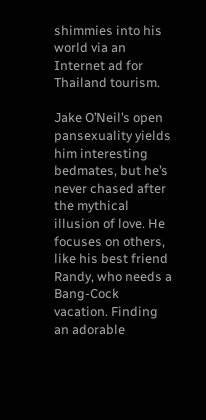shimmies into his world via an Internet ad for Thailand tourism.

Jake O’Neil’s open pansexuality yields him interesting bedmates, but he’s never chased after the mythical illusion of love. He focuses on others, like his best friend Randy, who needs a Bang-Cock vacation. Finding an adorable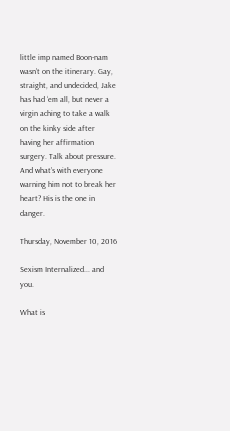little imp named Boon-nam wasn’t on the itinerary. Gay, straight, and undecided, Jake has had ‘em all, but never a virgin aching to take a walk on the kinky side after having her affirmation surgery. Talk about pressure. And what’s with everyone warning him not to break her heart? His is the one in danger.

Thursday, November 10, 2016

Sexism Internalized... and you.

What is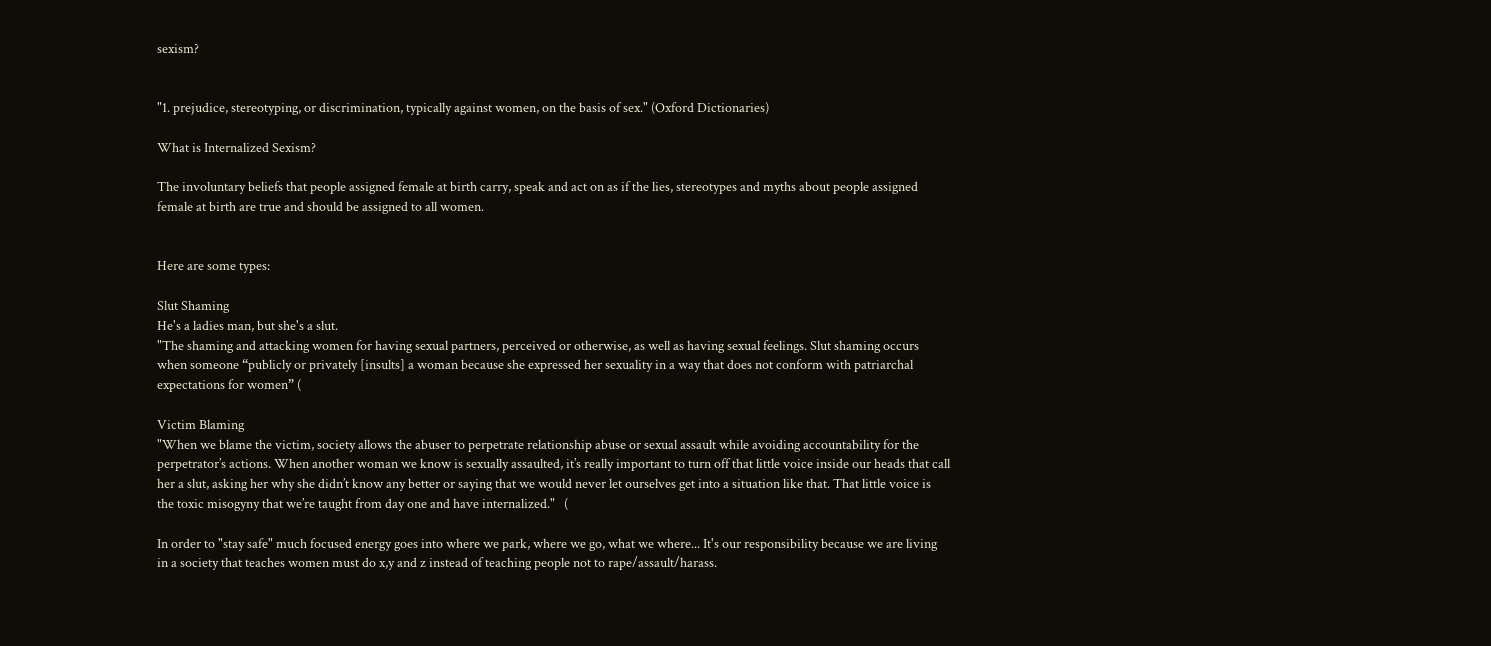sexism?


"1. prejudice, stereotyping, or discrimination, typically against women, on the basis of sex." (Oxford Dictionaries)

What is Internalized Sexism?

The involuntary beliefs that people assigned female at birth carry, speak and act on as if the lies, stereotypes and myths about people assigned female at birth are true and should be assigned to all women.


Here are some types:

Slut Shaming
He's a ladies man, but she's a slut.
"The shaming and attacking women for having sexual partners, perceived or otherwise, as well as having sexual feelings. Slut shaming occurs when someone “publicly or privately [insults] a woman because she expressed her sexuality in a way that does not conform with patriarchal expectations for women” (

Victim Blaming
"When we blame the victim, society allows the abuser to perpetrate relationship abuse or sexual assault while avoiding accountability for the perpetrator’s actions. When another woman we know is sexually assaulted, it’s really important to turn off that little voice inside our heads that call her a slut, asking her why she didn’t know any better or saying that we would never let ourselves get into a situation like that. That little voice is the toxic misogyny that we’re taught from day one and have internalized."   (

In order to "stay safe" much focused energy goes into where we park, where we go, what we where... It's our responsibility because we are living in a society that teaches women must do x,y and z instead of teaching people not to rape/assault/harass.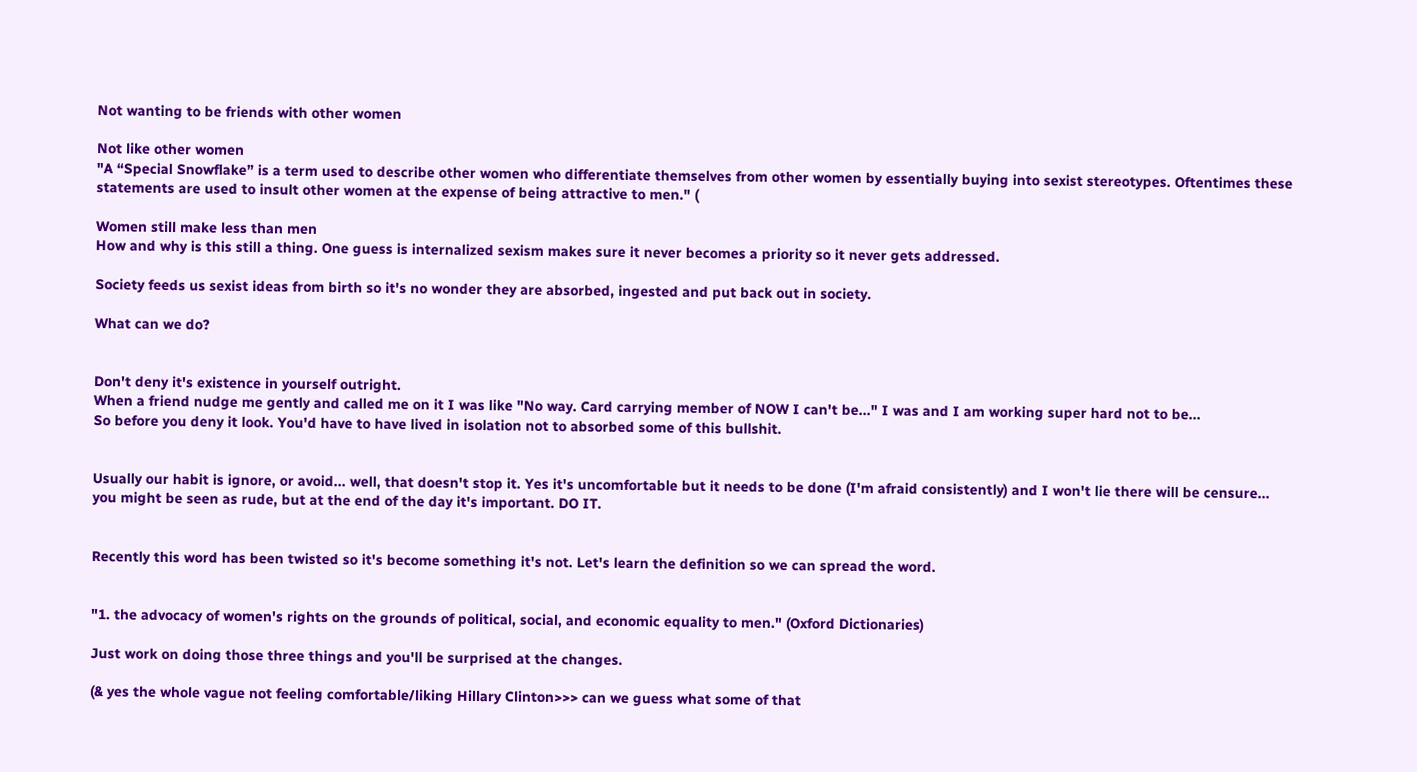Not wanting to be friends with other women

Not like other women
"A “Special Snowflake” is a term used to describe other women who differentiate themselves from other women by essentially buying into sexist stereotypes. Oftentimes these statements are used to insult other women at the expense of being attractive to men." (

Women still make less than men
How and why is this still a thing. One guess is internalized sexism makes sure it never becomes a priority so it never gets addressed.

Society feeds us sexist ideas from birth so it's no wonder they are absorbed, ingested and put back out in society.

What can we do?


Don't deny it's existence in yourself outright.
When a friend nudge me gently and called me on it I was like "No way. Card carrying member of NOW I can't be..." I was and I am working super hard not to be...
So before you deny it look. You'd have to have lived in isolation not to absorbed some of this bullshit.


Usually our habit is ignore, or avoid... well, that doesn't stop it. Yes it's uncomfortable but it needs to be done (I'm afraid consistently) and I won't lie there will be censure... you might be seen as rude, but at the end of the day it's important. DO IT.


Recently this word has been twisted so it's become something it's not. Let's learn the definition so we can spread the word.


"1. the advocacy of women's rights on the grounds of political, social, and economic equality to men." (Oxford Dictionaries)

Just work on doing those three things and you'll be surprised at the changes.

(& yes the whole vague not feeling comfortable/liking Hillary Clinton>>> can we guess what some of that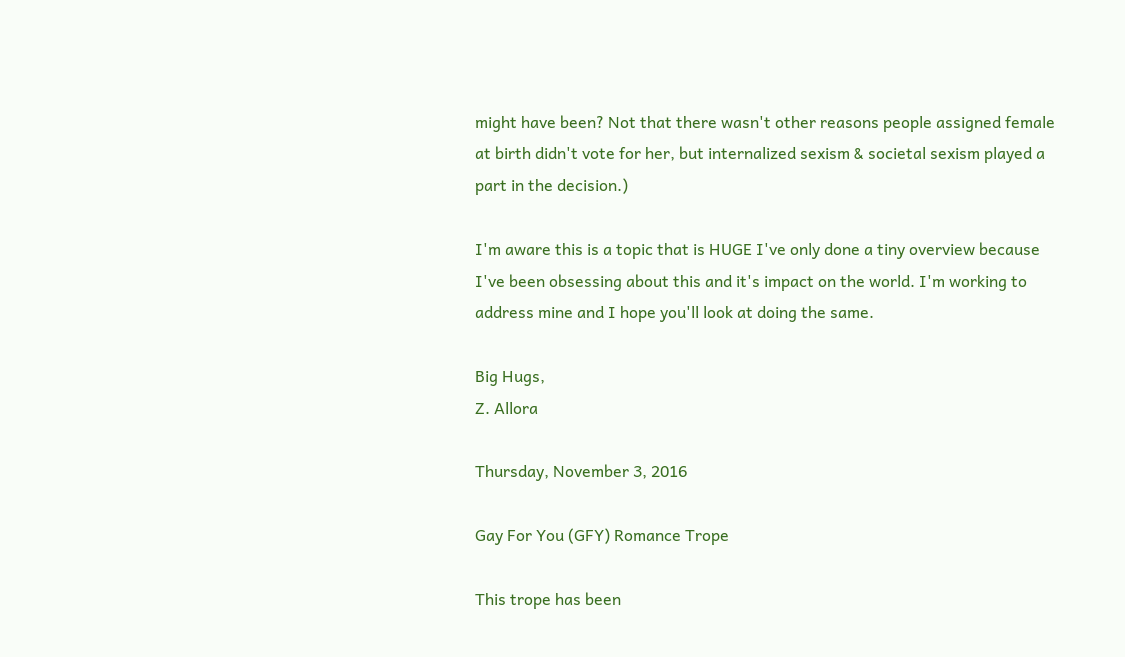might have been? Not that there wasn't other reasons people assigned female at birth didn't vote for her, but internalized sexism & societal sexism played a part in the decision.)

I'm aware this is a topic that is HUGE I've only done a tiny overview because I've been obsessing about this and it's impact on the world. I'm working to address mine and I hope you'll look at doing the same.

Big Hugs,
Z. Allora

Thursday, November 3, 2016

Gay For You (GFY) Romance Trope

This trope has been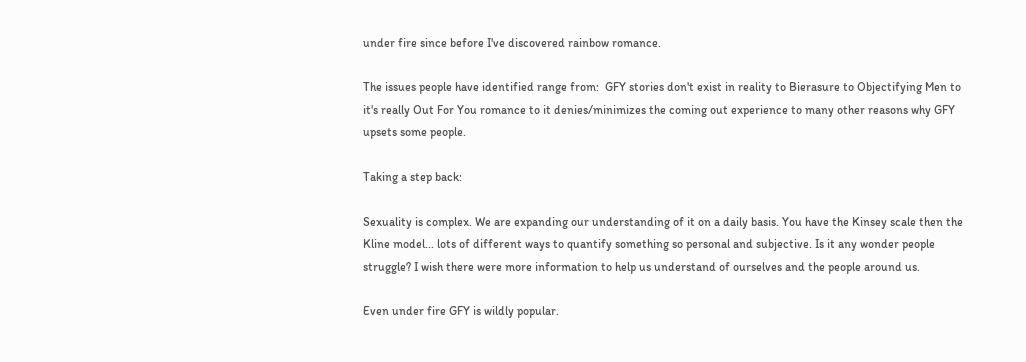under fire since before I've discovered rainbow romance.

The issues people have identified range from:  GFY stories don't exist in reality to Bierasure to Objectifying Men to it's really Out For You romance to it denies/minimizes the coming out experience to many other reasons why GFY upsets some people.

Taking a step back:

Sexuality is complex. We are expanding our understanding of it on a daily basis. You have the Kinsey scale then the Kline model... lots of different ways to quantify something so personal and subjective. Is it any wonder people struggle? I wish there were more information to help us understand of ourselves and the people around us.

Even under fire GFY is wildly popular.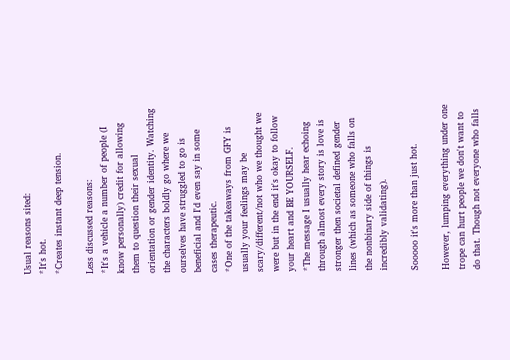Usual reasons sited:
*It's hot.
*Creates instant deep tension.

Less discussed reasons:
*It's a vehicle a number of people (I know personally) credit for allowing them to question their sexual orientation or gender identity. Watching the characters boldly go where we ourselves have struggled to go is beneficial and I'd even say in some cases therapeutic.
*One of the takeaways from GFY is usually your feelings may be scary/different/not who we thought we were but in the end it's okay to follow your heart and BE YOURSELF.
*The message I usually hear echoing through almost every story is love is stronger then societal defined gender lines (which as someone who falls on the nonbinary side of things is incredibly validating).

Sooooo it's more than just hot.

However, lumping everything under one trope can hurt people we don't want to do that. Though not everyone who falls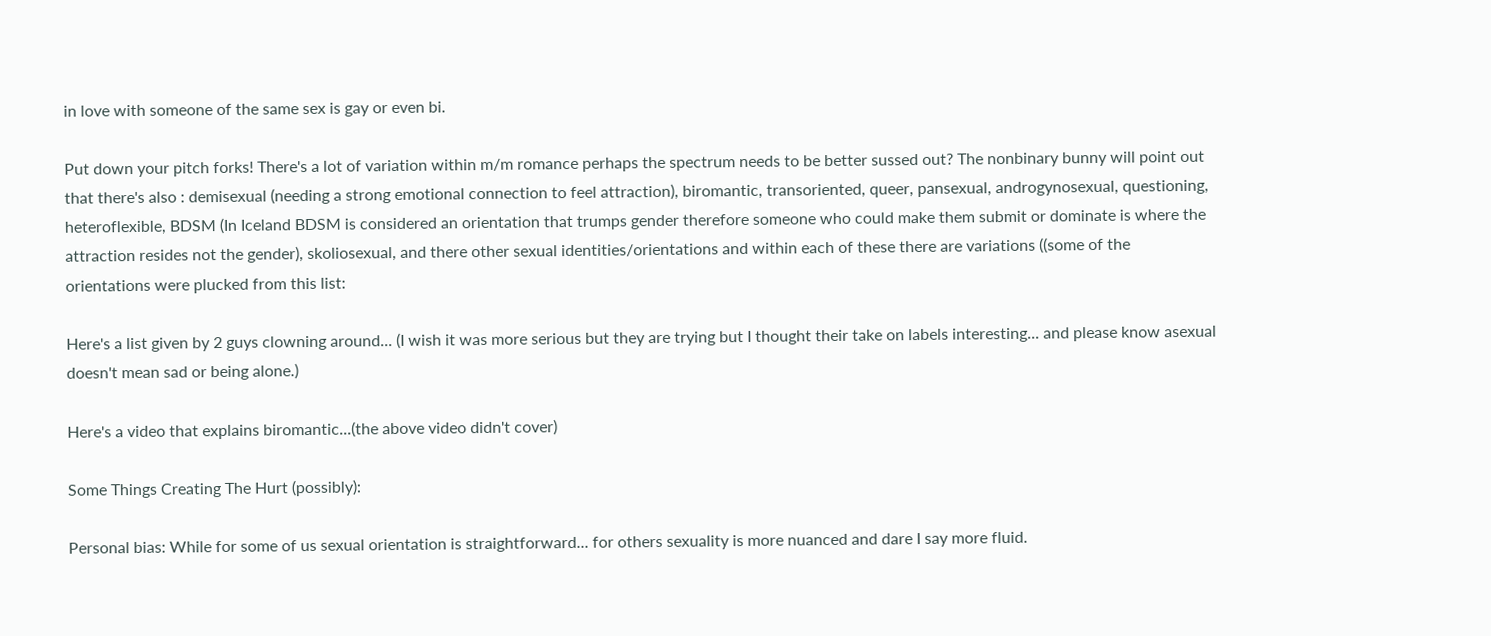in love with someone of the same sex is gay or even bi.

Put down your pitch forks! There's a lot of variation within m/m romance perhaps the spectrum needs to be better sussed out? The nonbinary bunny will point out that there's also : demisexual (needing a strong emotional connection to feel attraction), biromantic, transoriented, queer, pansexual, androgynosexual, questioning, heteroflexible, BDSM (In Iceland BDSM is considered an orientation that trumps gender therefore someone who could make them submit or dominate is where the attraction resides not the gender), skoliosexual, and there other sexual identities/orientations and within each of these there are variations ((some of the orientations were plucked from this list:

Here's a list given by 2 guys clowning around... (I wish it was more serious but they are trying but I thought their take on labels interesting... and please know asexual doesn't mean sad or being alone.)

Here's a video that explains biromantic...(the above video didn't cover)

Some Things Creating The Hurt (possibly):

Personal bias: While for some of us sexual orientation is straightforward... for others sexuality is more nuanced and dare I say more fluid.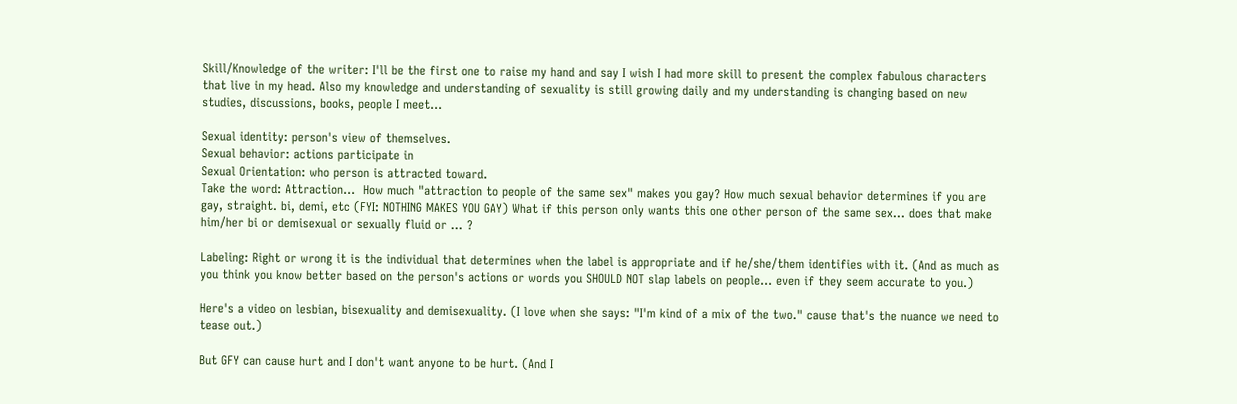Skill/Knowledge of the writer: I'll be the first one to raise my hand and say I wish I had more skill to present the complex fabulous characters that live in my head. Also my knowledge and understanding of sexuality is still growing daily and my understanding is changing based on new studies, discussions, books, people I meet...

Sexual identity: person's view of themselves.
Sexual behavior: actions participate in
Sexual Orientation: who person is attracted toward.
Take the word: Attraction...  How much "attraction to people of the same sex" makes you gay? How much sexual behavior determines if you are gay, straight. bi, demi, etc (FYI: NOTHING MAKES YOU GAY) What if this person only wants this one other person of the same sex... does that make him/her bi or demisexual or sexually fluid or ... ?

Labeling: Right or wrong it is the individual that determines when the label is appropriate and if he/she/them identifies with it. (And as much as you think you know better based on the person's actions or words you SHOULD NOT slap labels on people... even if they seem accurate to you.)

Here's a video on lesbian, bisexuality and demisexuality. (I love when she says: "I'm kind of a mix of the two." cause that's the nuance we need to tease out.)

But GFY can cause hurt and I don't want anyone to be hurt. (And I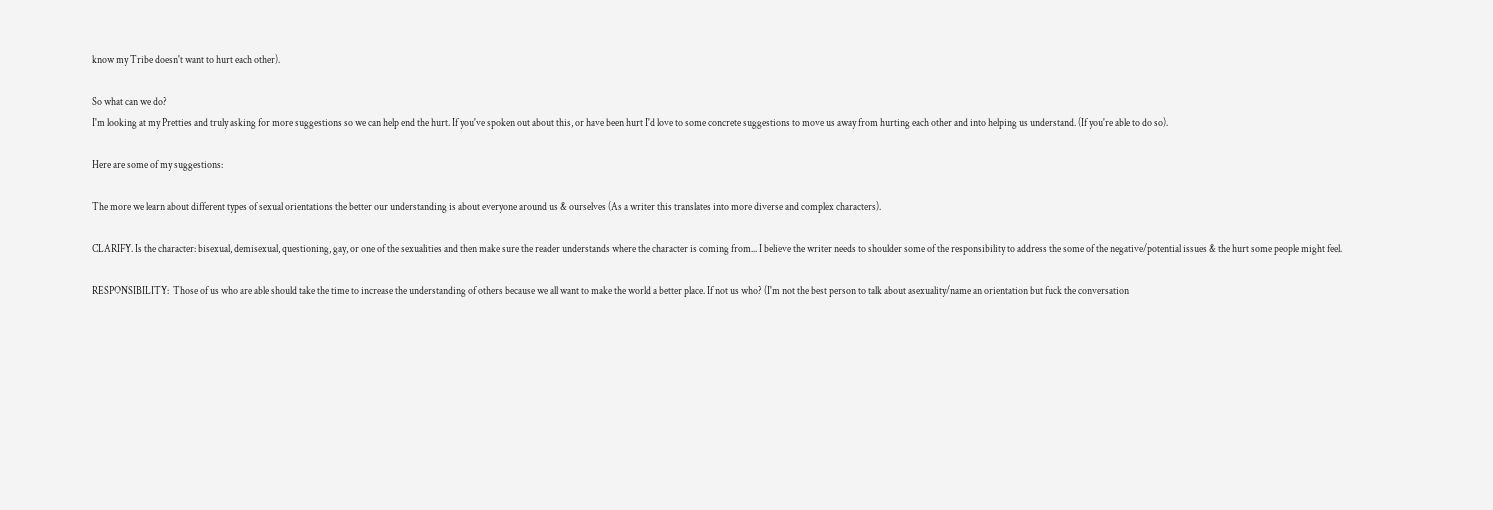know my Tribe doesn't want to hurt each other).

So what can we do?
I'm looking at my Pretties and truly asking for more suggestions so we can help end the hurt. If you've spoken out about this, or have been hurt I'd love to some concrete suggestions to move us away from hurting each other and into helping us understand. (If you're able to do so).

Here are some of my suggestions:

The more we learn about different types of sexual orientations the better our understanding is about everyone around us & ourselves (As a writer this translates into more diverse and complex characters).

CLARIFY. Is the character: bisexual, demisexual, questioning, gay, or one of the sexualities and then make sure the reader understands where the character is coming from... I believe the writer needs to shoulder some of the responsibility to address the some of the negative/potential issues & the hurt some people might feel.

RESPONSIBILITY:  Those of us who are able should take the time to increase the understanding of others because we all want to make the world a better place. If not us who? (I'm not the best person to talk about asexuality/name an orientation but fuck the conversation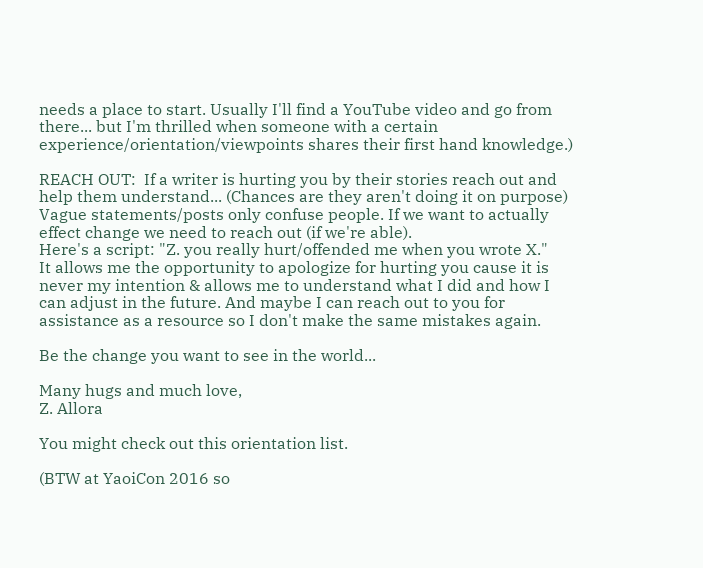needs a place to start. Usually I'll find a YouTube video and go from there... but I'm thrilled when someone with a certain experience/orientation/viewpoints shares their first hand knowledge.)

REACH OUT:  If a writer is hurting you by their stories reach out and help them understand... (Chances are they aren't doing it on purpose) Vague statements/posts only confuse people. If we want to actually effect change we need to reach out (if we're able).
Here's a script: "Z. you really hurt/offended me when you wrote X."
It allows me the opportunity to apologize for hurting you cause it is never my intention & allows me to understand what I did and how I can adjust in the future. And maybe I can reach out to you for assistance as a resource so I don't make the same mistakes again.

Be the change you want to see in the world...

Many hugs and much love,
Z. Allora

You might check out this orientation list.

(BTW at YaoiCon 2016 so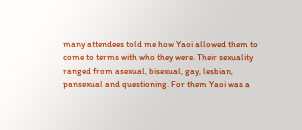many attendees told me how Yaoi allowed them to come to terms with who they were. Their sexuality ranged from asexual, bisexual, gay, lesbian, pansexual and questioning. For them Yaoi was a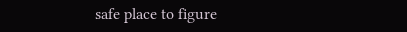safe place to figure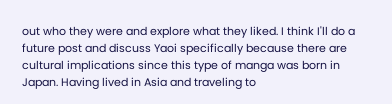out who they were and explore what they liked. I think I'll do a future post and discuss Yaoi specifically because there are cultural implications since this type of manga was born in Japan. Having lived in Asia and traveling to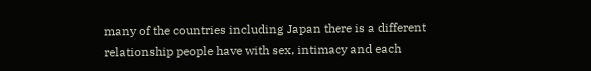many of the countries including Japan there is a different relationship people have with sex, intimacy and each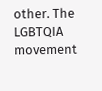other. The LGBTQIA movement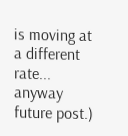is moving at a different rate... anyway future post.)